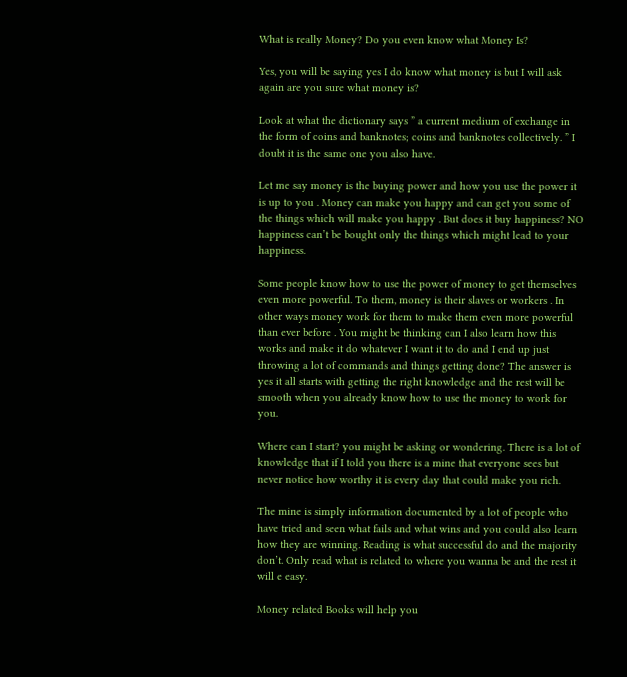What is really Money? Do you even know what Money Is?

Yes, you will be saying yes I do know what money is but I will ask again are you sure what money is?

Look at what the dictionary says ” a current medium of exchange in the form of coins and banknotes; coins and banknotes collectively. ” I doubt it is the same one you also have.

Let me say money is the buying power and how you use the power it is up to you . Money can make you happy and can get you some of the things which will make you happy . But does it buy happiness? NO happiness can’t be bought only the things which might lead to your happiness.

Some people know how to use the power of money to get themselves even more powerful. To them, money is their slaves or workers . In other ways money work for them to make them even more powerful than ever before . You might be thinking can I also learn how this works and make it do whatever I want it to do and I end up just throwing a lot of commands and things getting done? The answer is yes it all starts with getting the right knowledge and the rest will be smooth when you already know how to use the money to work for you.

Where can I start? you might be asking or wondering. There is a lot of knowledge that if I told you there is a mine that everyone sees but never notice how worthy it is every day that could make you rich.

The mine is simply information documented by a lot of people who have tried and seen what fails and what wins and you could also learn how they are winning. Reading is what successful do and the majority don’t. Only read what is related to where you wanna be and the rest it will e easy.

Money related Books will help you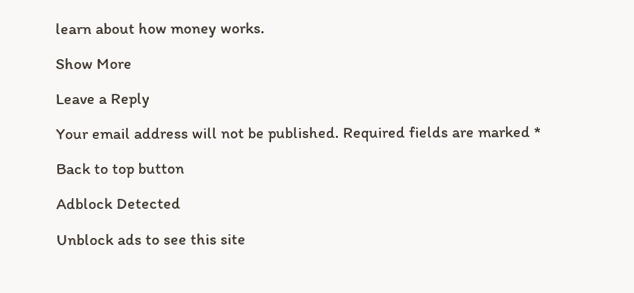learn about how money works.

Show More

Leave a Reply

Your email address will not be published. Required fields are marked *

Back to top button

Adblock Detected

Unblock ads to see this site